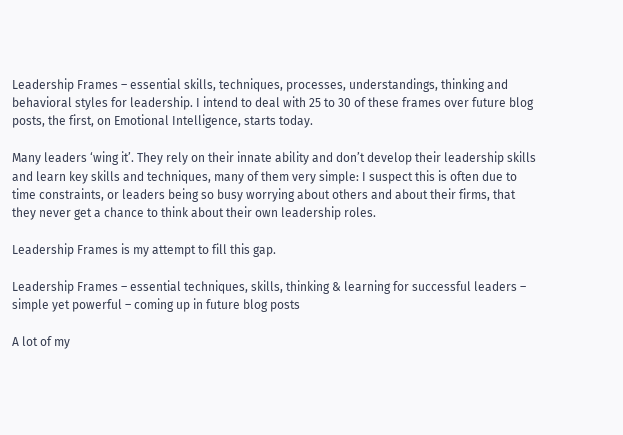Leadership Frames – essential skills, techniques, processes, understandings, thinking and behavioral styles for leadership. I intend to deal with 25 to 30 of these frames over future blog posts, the first, on Emotional Intelligence, starts today.

Many leaders ‘wing it’. They rely on their innate ability and don’t develop their leadership skills and learn key skills and techniques, many of them very simple: I suspect this is often due to time constraints, or leaders being so busy worrying about others and about their firms, that they never get a chance to think about their own leadership roles.

Leadership Frames is my attempt to fill this gap.

Leadership Frames – essential techniques, skills, thinking & learning for successful leaders – simple yet powerful – coming up in future blog posts

A lot of my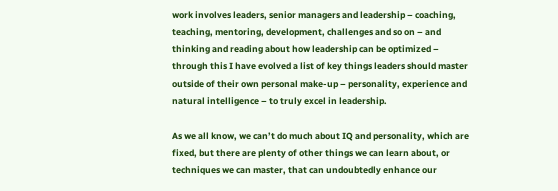work involves leaders, senior managers and leadership – coaching, teaching, mentoring, development, challenges and so on – and thinking and reading about how leadership can be optimized – through this I have evolved a list of key things leaders should master outside of their own personal make-up – personality, experience and natural intelligence – to truly excel in leadership.

As we all know, we can’t do much about IQ and personality, which are fixed, but there are plenty of other things we can learn about, or techniques we can master, that can undoubtedly enhance our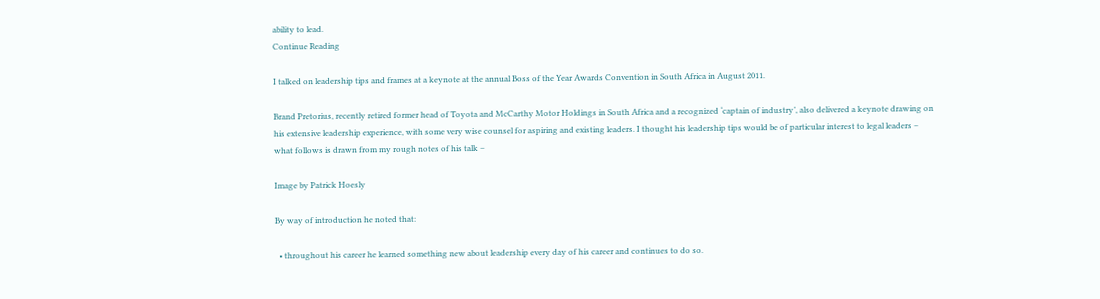ability to lead.
Continue Reading

I talked on leadership tips and frames at a keynote at the annual Boss of the Year Awards Convention in South Africa in August 2011.

Brand Pretorius, recently retired former head of Toyota and McCarthy Motor Holdings in South Africa and a recognized ‘captain of industry’, also delivered a keynote drawing on his extensive leadership experience, with some very wise counsel for aspiring and existing leaders. I thought his leadership tips would be of particular interest to legal leaders – what follows is drawn from my rough notes of his talk –

Image by Patrick Hoesly

By way of introduction he noted that:

  • throughout his career he learned something new about leadership every day of his career and continues to do so.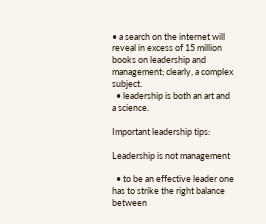• a search on the internet will reveal in excess of 15 million books on leadership and management; clearly, a complex subject.
  • leadership is both an art and a science.

Important leadership tips:

Leadership is not management

  • to be an effective leader one has to strike the right balance between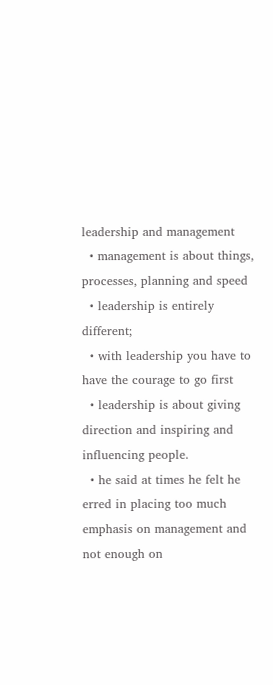leadership and management
  • management is about things, processes, planning and speed
  • leadership is entirely different;
  • with leadership you have to have the courage to go first
  • leadership is about giving direction and inspiring and influencing people.
  • he said at times he felt he erred in placing too much emphasis on management and not enough on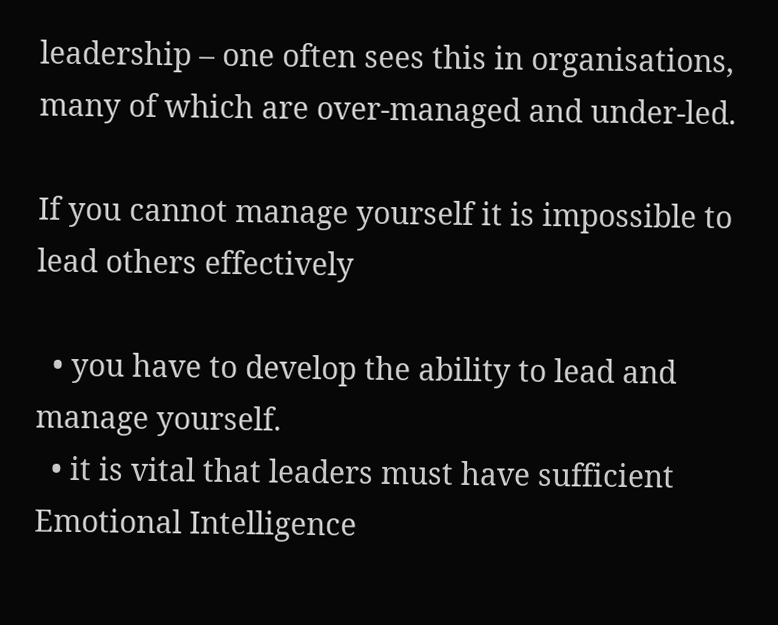leadership – one often sees this in organisations, many of which are over-managed and under-led.

If you cannot manage yourself it is impossible to lead others effectively

  • you have to develop the ability to lead and manage yourself.
  • it is vital that leaders must have sufficient Emotional Intelligence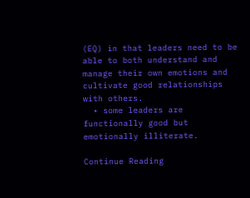(EQ) in that leaders need to be able to both understand and manage their own emotions and cultivate good relationships with others.
  • some leaders are functionally good but emotionally illiterate.

Continue Reading